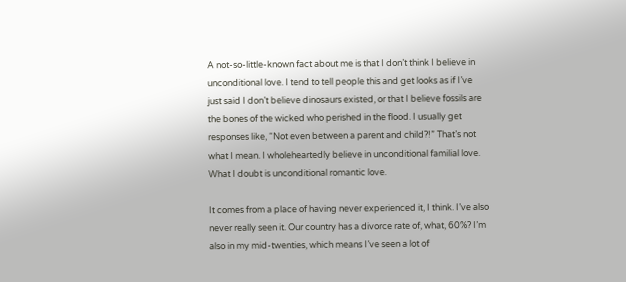A not-so-little-known fact about me is that I don’t think I believe in unconditional love. I tend to tell people this and get looks as if I’ve just said I don’t believe dinosaurs existed, or that I believe fossils are the bones of the wicked who perished in the flood. I usually get responses like, “Not even between a parent and child?!” That’s not what I mean. I wholeheartedly believe in unconditional familial love. What I doubt is unconditional romantic love.

It comes from a place of having never experienced it, I think. I’ve also never really seen it. Our country has a divorce rate of, what, 60%? I’m also in my mid-twenties, which means I’ve seen a lot of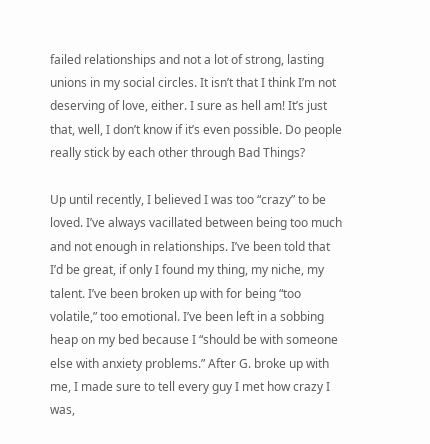failed relationships and not a lot of strong, lasting unions in my social circles. It isn’t that I think I’m not deserving of love, either. I sure as hell am! It’s just that, well, I don’t know if it’s even possible. Do people really stick by each other through Bad Things?

Up until recently, I believed I was too “crazy” to be loved. I’ve always vacillated between being too much and not enough in relationships. I’ve been told that I’d be great, if only I found my thing, my niche, my talent. I’ve been broken up with for being “too volatile,” too emotional. I’ve been left in a sobbing heap on my bed because I “should be with someone else with anxiety problems.” After G. broke up with me, I made sure to tell every guy I met how crazy I was,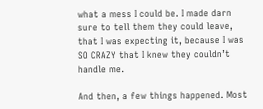what a mess I could be. I made darn sure to tell them they could leave, that I was expecting it, because I was SO CRAZY that I knew they couldn’t handle me.

And then, a few things happened. Most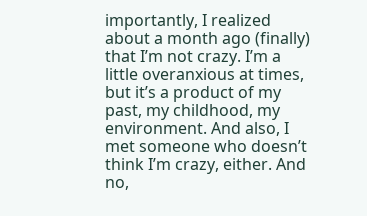importantly, I realized about a month ago (finally) that I’m not crazy. I’m a little overanxious at times, but it’s a product of my past, my childhood, my environment. And also, I met someone who doesn’t think I’m crazy, either. And no,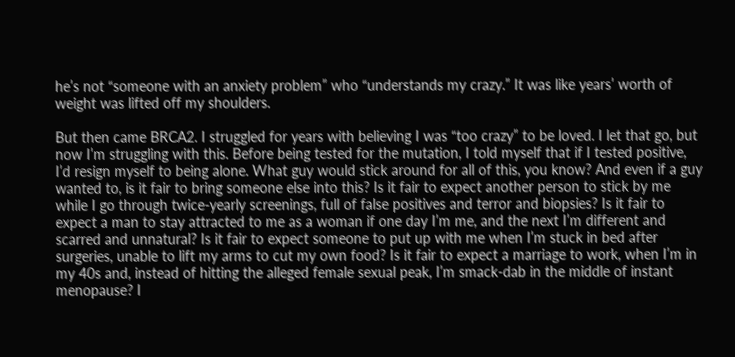he’s not “someone with an anxiety problem” who “understands my crazy.” It was like years’ worth of weight was lifted off my shoulders.

But then came BRCA2. I struggled for years with believing I was “too crazy” to be loved. I let that go, but now I’m struggling with this. Before being tested for the mutation, I told myself that if I tested positive, I’d resign myself to being alone. What guy would stick around for all of this, you know? And even if a guy wanted to, is it fair to bring someone else into this? Is it fair to expect another person to stick by me while I go through twice-yearly screenings, full of false positives and terror and biopsies? Is it fair to expect a man to stay attracted to me as a woman if one day I’m me, and the next I’m different and scarred and unnatural? Is it fair to expect someone to put up with me when I’m stuck in bed after surgeries, unable to lift my arms to cut my own food? Is it fair to expect a marriage to work, when I’m in my 40s and, instead of hitting the alleged female sexual peak, I’m smack-dab in the middle of instant menopause? I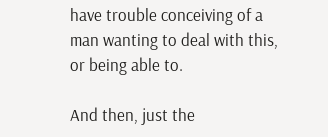have trouble conceiving of a man wanting to deal with this, or being able to.

And then, just the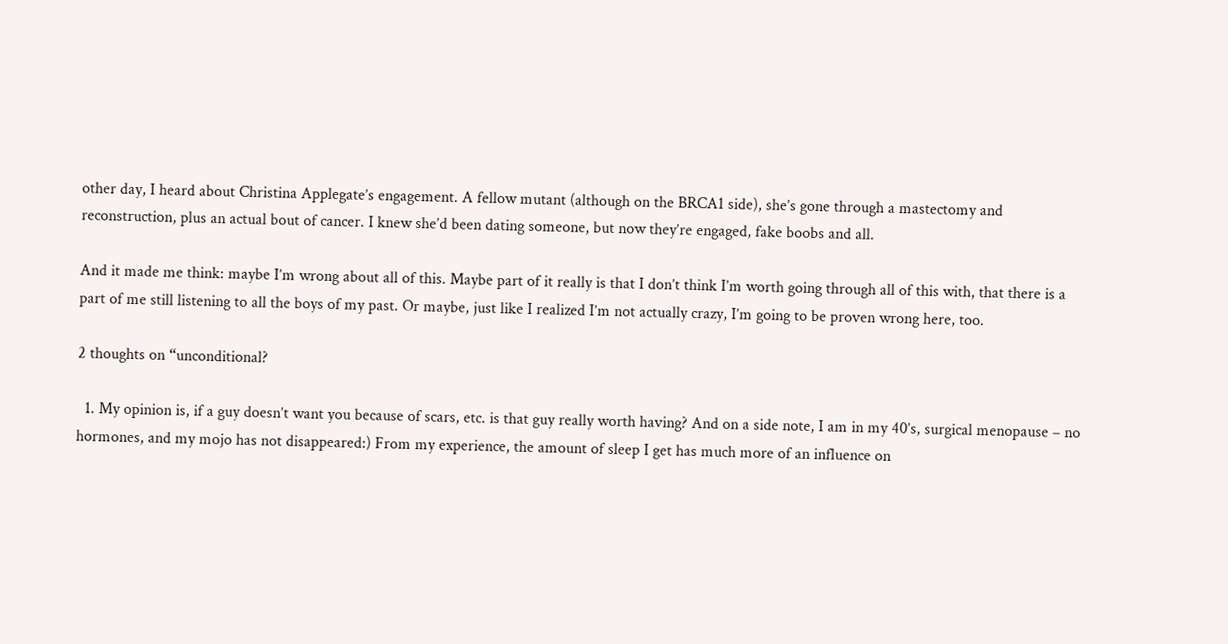other day, I heard about Christina Applegate’s engagement. A fellow mutant (although on the BRCA1 side), she’s gone through a mastectomy and reconstruction, plus an actual bout of cancer. I knew she’d been dating someone, but now they’re engaged, fake boobs and all.

And it made me think: maybe I’m wrong about all of this. Maybe part of it really is that I don’t think I’m worth going through all of this with, that there is a part of me still listening to all the boys of my past. Or maybe, just like I realized I’m not actually crazy, I’m going to be proven wrong here, too.

2 thoughts on “unconditional?

  1. My opinion is, if a guy doesn’t want you because of scars, etc. is that guy really worth having? And on a side note, I am in my 40’s, surgical menopause – no hormones, and my mojo has not disappeared:) From my experience, the amount of sleep I get has much more of an influence on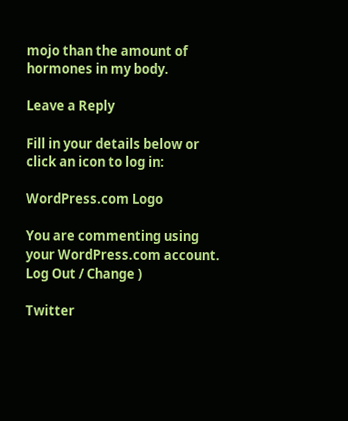mojo than the amount of hormones in my body.

Leave a Reply

Fill in your details below or click an icon to log in:

WordPress.com Logo

You are commenting using your WordPress.com account. Log Out / Change )

Twitter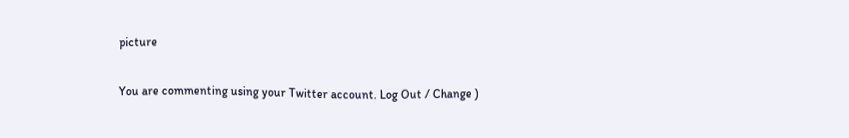picture

You are commenting using your Twitter account. Log Out / Change )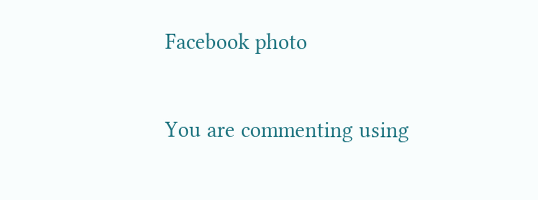Facebook photo

You are commenting using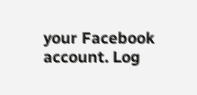your Facebook account. Log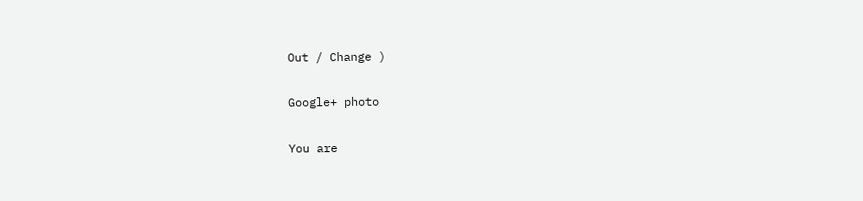Out / Change )

Google+ photo

You are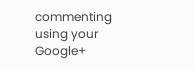commenting using your Google+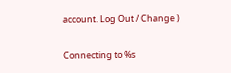account. Log Out / Change )

Connecting to %s